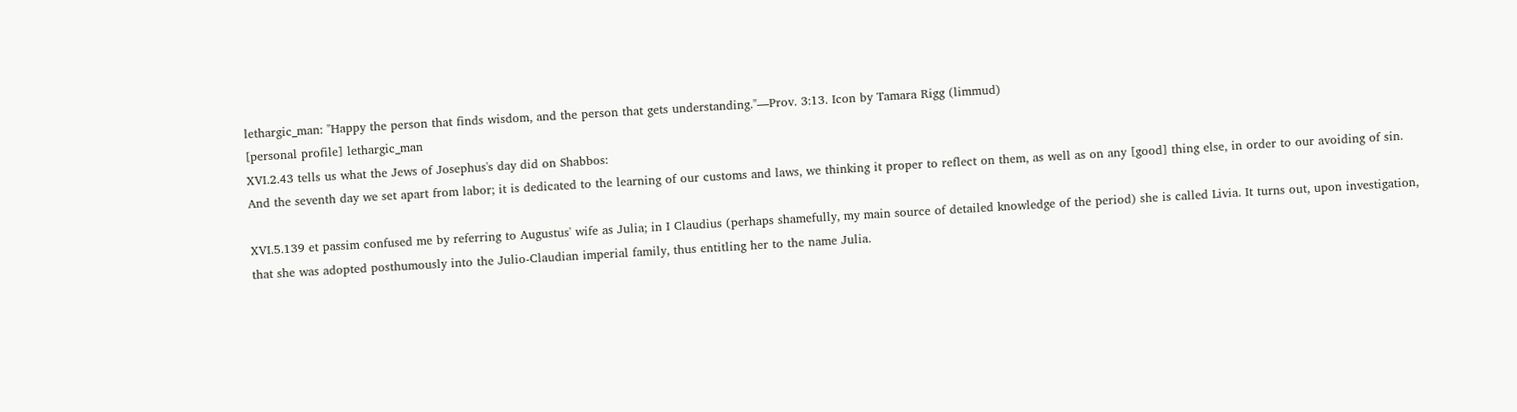lethargic_man: "Happy the person that finds wisdom, and the person that gets understanding."—Prov. 3:13. Icon by Tamara Rigg (limmud)
[personal profile] lethargic_man
XVI.2.43 tells us what the Jews of Josephus's day did on Shabbos:
And the seventh day we set apart from labor; it is dedicated to the learning of our customs and laws, we thinking it proper to reflect on them, as well as on any [good] thing else, in order to our avoiding of sin.

XVI.5.139 et passim confused me by referring to Augustus' wife as Julia; in I Claudius (perhaps shamefully, my main source of detailed knowledge of the period) she is called Livia. It turns out, upon investigation, that she was adopted posthumously into the Julio-Claudian imperial family, thus entitling her to the name Julia.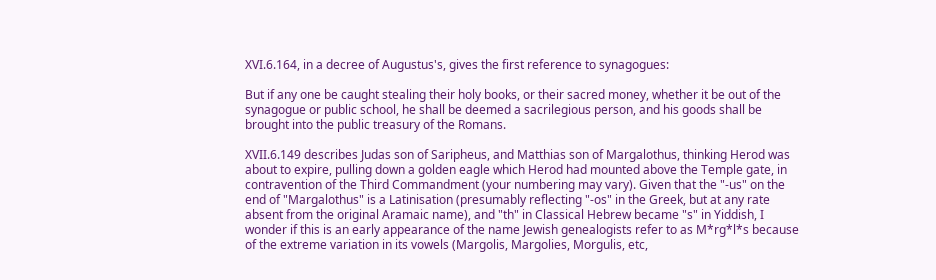XVI.6.164, in a decree of Augustus's, gives the first reference to synagogues:

But if any one be caught stealing their holy books, or their sacred money, whether it be out of the synagogue or public school, he shall be deemed a sacrilegious person, and his goods shall be brought into the public treasury of the Romans.

XVII.6.149 describes Judas son of Saripheus, and Matthias son of Margalothus, thinking Herod was about to expire, pulling down a golden eagle which Herod had mounted above the Temple gate, in contravention of the Third Commandment (your numbering may vary). Given that the "-us" on the end of "Margalothus" is a Latinisation (presumably reflecting "-os" in the Greek, but at any rate absent from the original Aramaic name), and "th" in Classical Hebrew became "s" in Yiddish, I wonder if this is an early appearance of the name Jewish genealogists refer to as M*rg*l*s because of the extreme variation in its vowels (Margolis, Margolies, Morgulis, etc,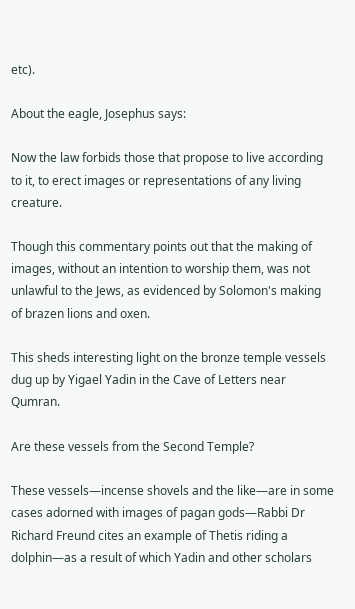etc).

About the eagle, Josephus says:

Now the law forbids those that propose to live according to it, to erect images or representations of any living creature.

Though this commentary points out that the making of images, without an intention to worship them, was not unlawful to the Jews, as evidenced by Solomon's making of brazen lions and oxen.

This sheds interesting light on the bronze temple vessels dug up by Yigael Yadin in the Cave of Letters near Qumran.

Are these vessels from the Second Temple?

These vessels―incense shovels and the like―are in some cases adorned with images of pagan gods―Rabbi Dr Richard Freund cites an example of Thetis riding a dolphin―as a result of which Yadin and other scholars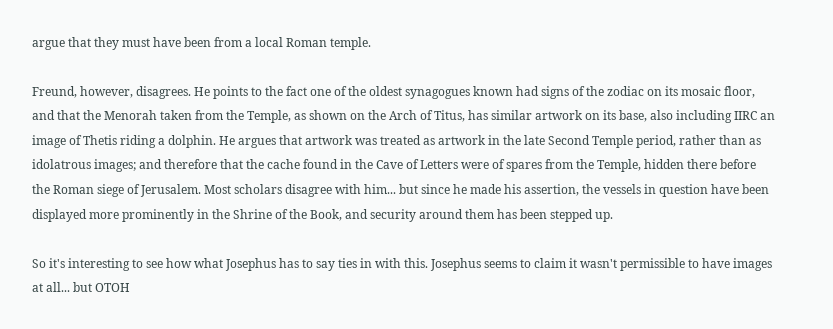argue that they must have been from a local Roman temple.

Freund, however, disagrees. He points to the fact one of the oldest synagogues known had signs of the zodiac on its mosaic floor, and that the Menorah taken from the Temple, as shown on the Arch of Titus, has similar artwork on its base, also including IIRC an image of Thetis riding a dolphin. He argues that artwork was treated as artwork in the late Second Temple period, rather than as idolatrous images; and therefore that the cache found in the Cave of Letters were of spares from the Temple, hidden there before the Roman siege of Jerusalem. Most scholars disagree with him... but since he made his assertion, the vessels in question have been displayed more prominently in the Shrine of the Book, and security around them has been stepped up.

So it's interesting to see how what Josephus has to say ties in with this. Josephus seems to claim it wasn't permissible to have images at all... but OTOH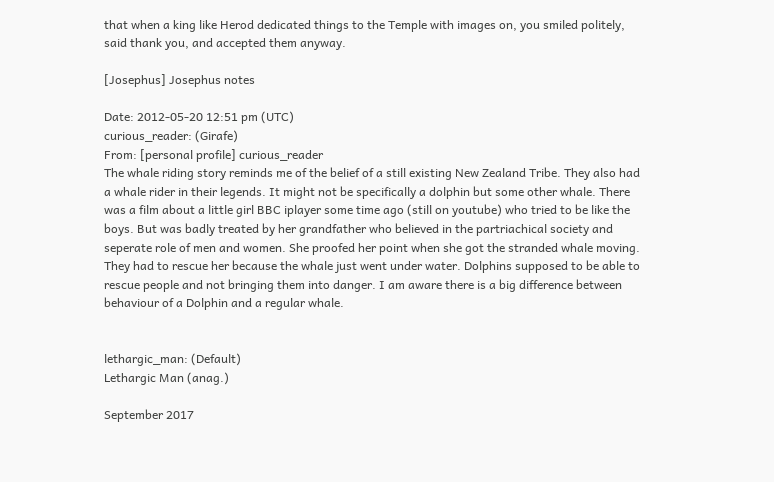that when a king like Herod dedicated things to the Temple with images on, you smiled politely, said thank you, and accepted them anyway.

[Josephus] Josephus notes

Date: 2012-05-20 12:51 pm (UTC)
curious_reader: (Girafe)
From: [personal profile] curious_reader
The whale riding story reminds me of the belief of a still existing New Zealand Tribe. They also had a whale rider in their legends. It might not be specifically a dolphin but some other whale. There was a film about a little girl BBC iplayer some time ago (still on youtube) who tried to be like the boys. But was badly treated by her grandfather who believed in the partriachical society and seperate role of men and women. She proofed her point when she got the stranded whale moving. They had to rescue her because the whale just went under water. Dolphins supposed to be able to rescue people and not bringing them into danger. I am aware there is a big difference between behaviour of a Dolphin and a regular whale.


lethargic_man: (Default)
Lethargic Man (anag.)

September 2017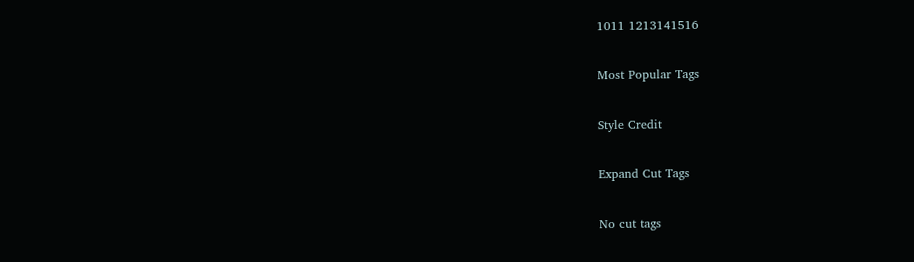1011 1213141516

Most Popular Tags

Style Credit

Expand Cut Tags

No cut tags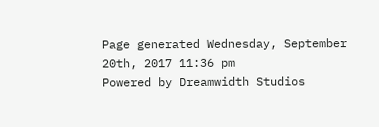Page generated Wednesday, September 20th, 2017 11:36 pm
Powered by Dreamwidth Studios